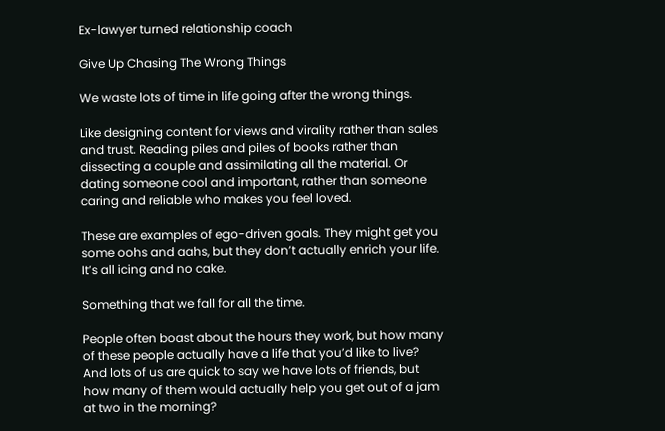Ex-lawyer turned relationship coach

Give Up Chasing The Wrong Things

We waste lots of time in life going after the wrong things.

Like designing content for views and virality rather than sales and trust. Reading piles and piles of books rather than dissecting a couple and assimilating all the material. Or dating someone cool and important, rather than someone caring and reliable who makes you feel loved.

These are examples of ego-driven goals. They might get you some oohs and aahs, but they don’t actually enrich your life. It’s all icing and no cake.

Something that we fall for all the time.

People often boast about the hours they work, but how many of these people actually have a life that you’d like to live? And lots of us are quick to say we have lots of friends, but how many of them would actually help you get out of a jam at two in the morning?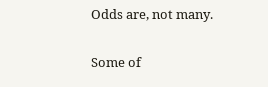Odds are, not many.

Some of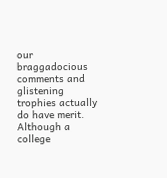our braggadocious comments and glistening trophies actually do have merit. Although a college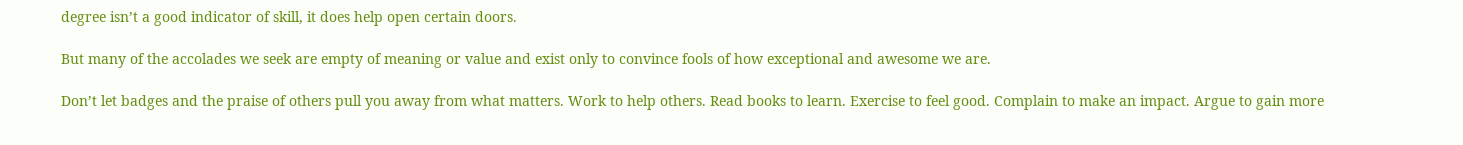degree isn’t a good indicator of skill, it does help open certain doors.

But many of the accolades we seek are empty of meaning or value and exist only to convince fools of how exceptional and awesome we are.

Don’t let badges and the praise of others pull you away from what matters. Work to help others. Read books to learn. Exercise to feel good. Complain to make an impact. Argue to gain more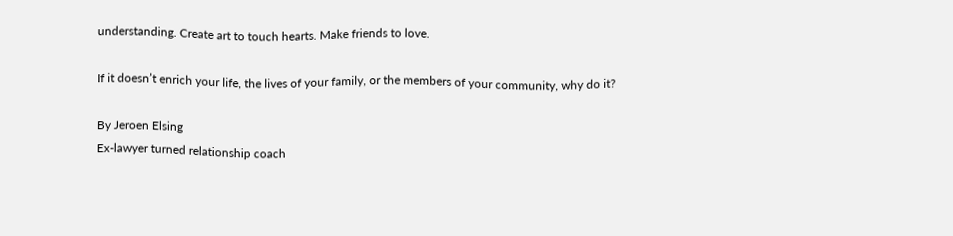understanding. Create art to touch hearts. Make friends to love.

If it doesn’t enrich your life, the lives of your family, or the members of your community, why do it?

By Jeroen Elsing
Ex-lawyer turned relationship coach